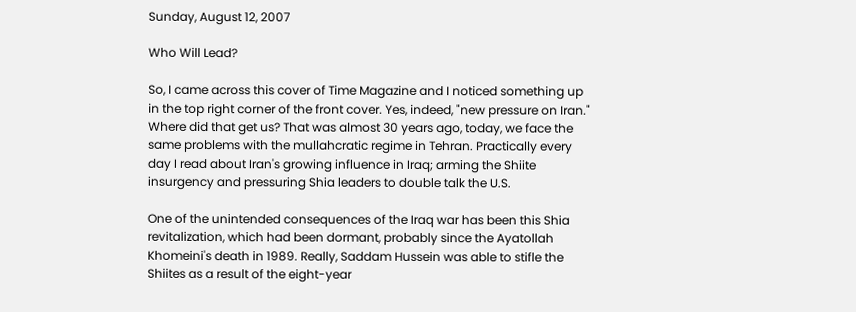Sunday, August 12, 2007

Who Will Lead?

So, I came across this cover of Time Magazine and I noticed something up in the top right corner of the front cover. Yes, indeed, "new pressure on Iran." Where did that get us? That was almost 30 years ago, today, we face the same problems with the mullahcratic regime in Tehran. Practically every day I read about Iran's growing influence in Iraq; arming the Shiite insurgency and pressuring Shia leaders to double talk the U.S.

One of the unintended consequences of the Iraq war has been this Shia revitalization, which had been dormant, probably since the Ayatollah Khomeini's death in 1989. Really, Saddam Hussein was able to stifle the Shiites as a result of the eight-year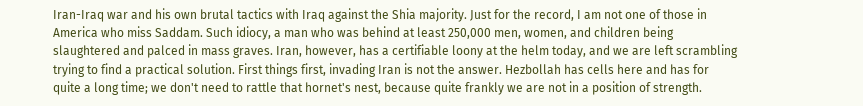Iran-Iraq war and his own brutal tactics with Iraq against the Shia majority. Just for the record, I am not one of those in America who miss Saddam. Such idiocy, a man who was behind at least 250,000 men, women, and children being slaughtered and palced in mass graves. Iran, however, has a certifiable loony at the helm today, and we are left scrambling trying to find a practical solution. First things first, invading Iran is not the answer. Hezbollah has cells here and has for quite a long time; we don't need to rattle that hornet's nest, because quite frankly we are not in a position of strength.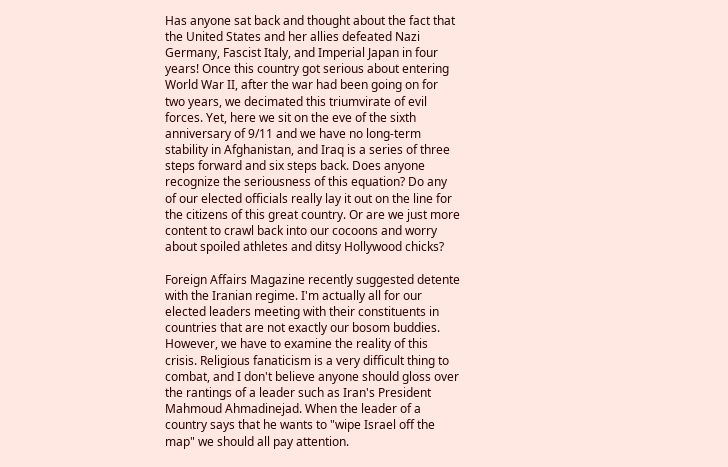Has anyone sat back and thought about the fact that the United States and her allies defeated Nazi Germany, Fascist Italy, and Imperial Japan in four years! Once this country got serious about entering World War II, after the war had been going on for two years, we decimated this triumvirate of evil forces. Yet, here we sit on the eve of the sixth anniversary of 9/11 and we have no long-term stability in Afghanistan, and Iraq is a series of three steps forward and six steps back. Does anyone recognize the seriousness of this equation? Do any of our elected officials really lay it out on the line for the citizens of this great country. Or are we just more content to crawl back into our cocoons and worry about spoiled athletes and ditsy Hollywood chicks?

Foreign Affairs Magazine recently suggested detente with the Iranian regime. I'm actually all for our elected leaders meeting with their constituents in countries that are not exactly our bosom buddies. However, we have to examine the reality of this crisis. Religious fanaticism is a very difficult thing to combat, and I don't believe anyone should gloss over the rantings of a leader such as Iran's President Mahmoud Ahmadinejad. When the leader of a country says that he wants to "wipe Israel off the map" we should all pay attention.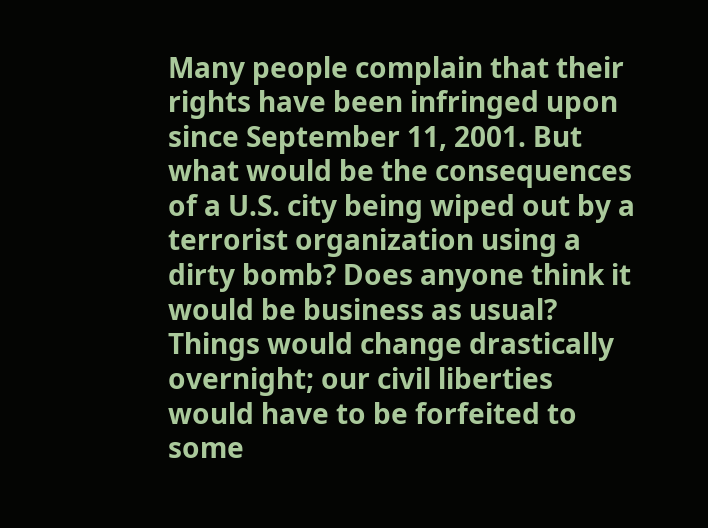Many people complain that their rights have been infringed upon since September 11, 2001. But what would be the consequences of a U.S. city being wiped out by a terrorist organization using a dirty bomb? Does anyone think it would be business as usual? Things would change drastically overnight; our civil liberties would have to be forfeited to some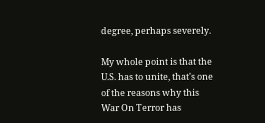degree, perhaps severely.

My whole point is that the U.S. has to unite, that's one of the reasons why this War On Terror has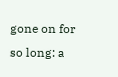gone on for so long: a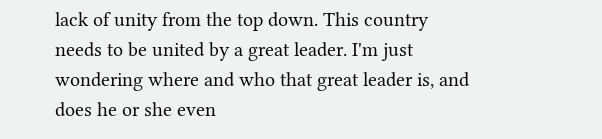lack of unity from the top down. This country needs to be united by a great leader. I'm just wondering where and who that great leader is, and does he or she even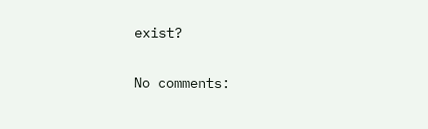exist?

No comments: